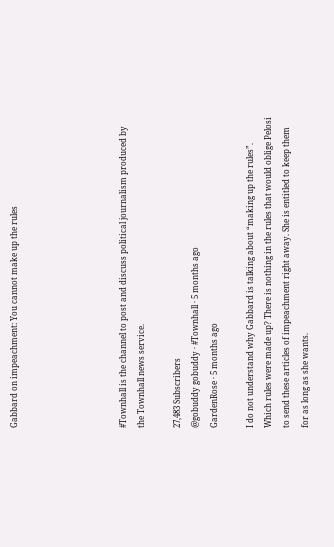Gabbard on impeachment: You cannot make up the rules





#Townhall is the channel to post and discuss political journalism produced by the Townhall news service.

27,483 Subscribers
@gobuddy gobuddy · #Townhall · 5 months ago
GardenRose · 5 months ago

I do not understand why Gabbard is talking about “making up the rules”. Which rules were made up? There is nothing in the rules that would oblige Pelosi to send these articles of impeachment right away. She is entitled to keep them for as long as she wants.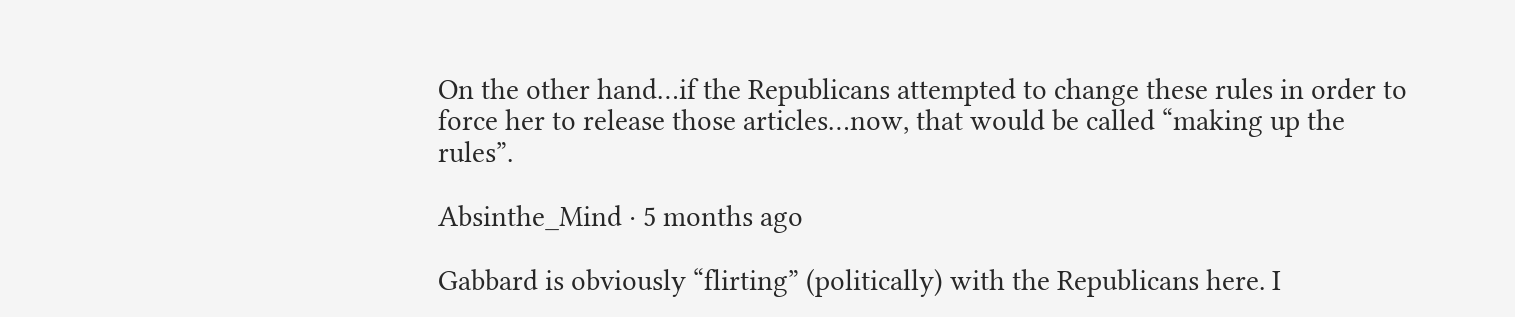On the other hand…if the Republicans attempted to change these rules in order to force her to release those articles…now, that would be called “making up the rules”.

Absinthe_Mind · 5 months ago

Gabbard is obviously “flirting” (politically) with the Republicans here. I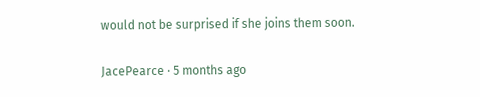would not be surprised if she joins them soon.

JacePearce · 5 months ago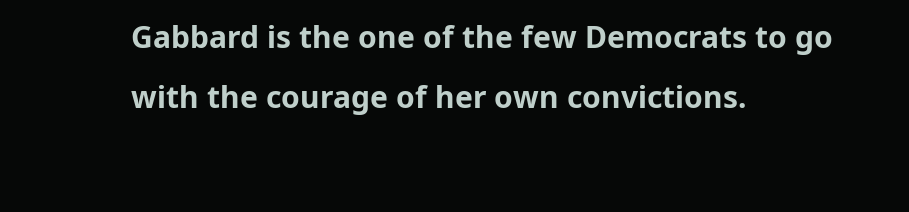Gabbard is the one of the few Democrats to go with the courage of her own convictions.